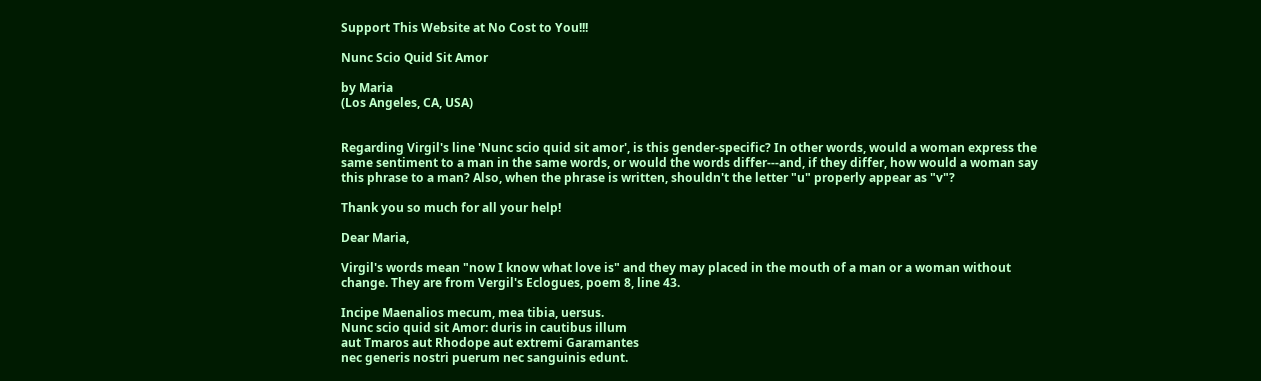Support This Website at No Cost to You!!!

Nunc Scio Quid Sit Amor

by Maria
(Los Angeles, CA, USA)


Regarding Virgil's line 'Nunc scio quid sit amor', is this gender-specific? In other words, would a woman express the same sentiment to a man in the same words, or would the words differ---and, if they differ, how would a woman say this phrase to a man? Also, when the phrase is written, shouldn't the letter "u" properly appear as "v"?

Thank you so much for all your help!

Dear Maria,

Virgil's words mean "now I know what love is" and they may placed in the mouth of a man or a woman without change. They are from Vergil's Eclogues, poem 8, line 43.

Incipe Maenalios mecum, mea tibia, uersus.
Nunc scio quid sit Amor: duris in cautibus illum
aut Tmaros aut Rhodope aut extremi Garamantes
nec generis nostri puerum nec sanguinis edunt.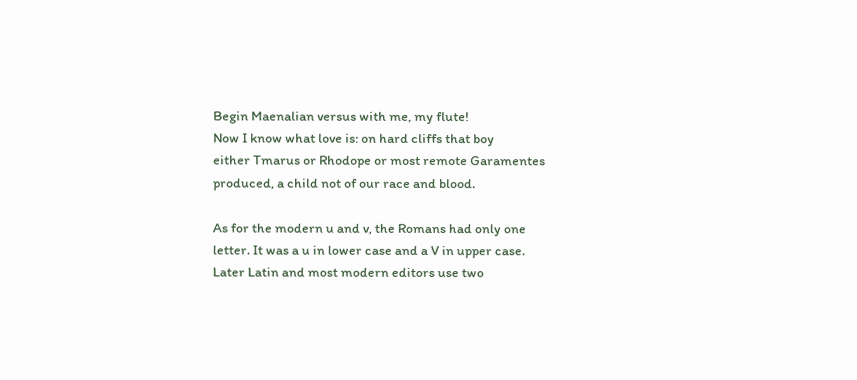Begin Maenalian versus with me, my flute!
Now I know what love is: on hard cliffs that boy
either Tmarus or Rhodope or most remote Garamentes
produced, a child not of our race and blood.

As for the modern u and v, the Romans had only one letter. It was a u in lower case and a V in upper case. Later Latin and most modern editors use two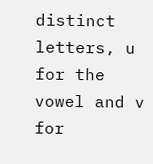distinct letters, u for the vowel and v for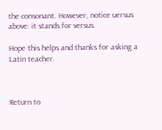the consonant. However, notice uersus above: it stands for versus.

Hope this helps and thanks for asking a Latin teacher.



Return to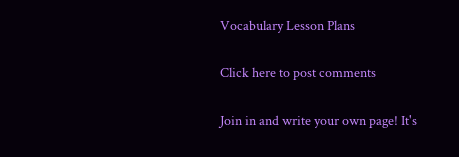Vocabulary Lesson Plans

Click here to post comments

Join in and write your own page! It's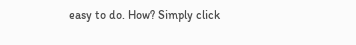easy to do. How? Simply click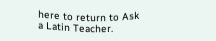here to return to Ask a Latin Teacher.